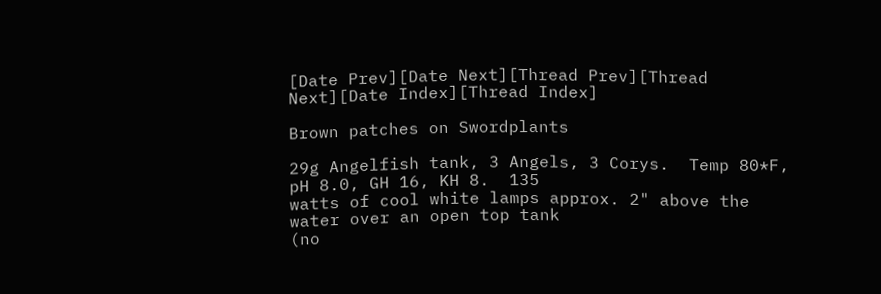[Date Prev][Date Next][Thread Prev][Thread Next][Date Index][Thread Index]

Brown patches on Swordplants

29g Angelfish tank, 3 Angels, 3 Corys.  Temp 80*F, pH 8.0, GH 16, KH 8.  135
watts of cool white lamps approx. 2" above the water over an open top tank
(no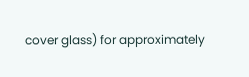cover glass) for approximately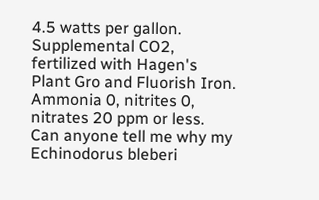4.5 watts per gallon.  Supplemental CO2,
fertilized with Hagen's Plant Gro and Fluorish Iron.  Ammonia 0, nitrites 0,
nitrates 20 ppm or less.  Can anyone tell me why my Echinodorus bleberi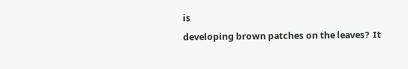is
developing brown patches on the leaves?  It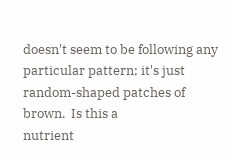doesn't seem to be following any
particular pattern; it's just random-shaped patches of brown.  Is this a
nutrient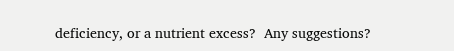deficiency, or a nutrient excess?  Any suggestions?